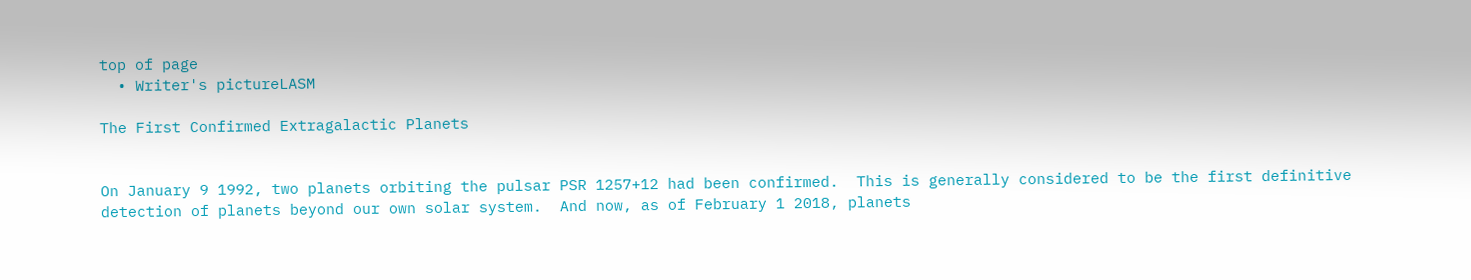top of page
  • Writer's pictureLASM

The First Confirmed Extragalactic Planets


On January 9 1992, two planets orbiting the pulsar PSR 1257+12 had been confirmed.  This is generally considered to be the first definitive detection of planets beyond our own solar system.  And now, as of February 1 2018, planets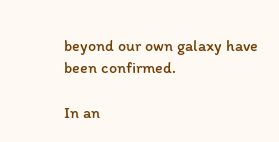beyond our own galaxy have been confirmed.

In an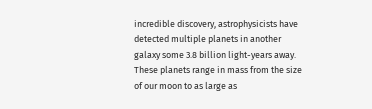incredible discovery, astrophysicists have detected multiple planets in another galaxy some 3.8 billion light-years away.  These planets range in mass from the size of our moon to as large as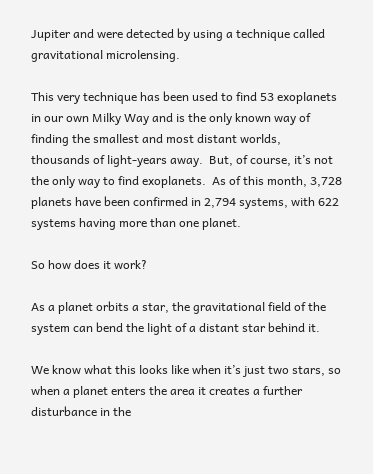Jupiter and were detected by using a technique called gravitational microlensing.

This very technique has been used to find 53 exoplanets in our own Milky Way and is the only known way of finding the smallest and most distant worlds, thousands of light-years away.  But, of course, it’s not the only way to find exoplanets.  As of this month, 3,728 planets have been confirmed in 2,794 systems, with 622 systems having more than one planet.

So how does it work?

As a planet orbits a star, the gravitational field of the system can bend the light of a distant star behind it.

We know what this looks like when it’s just two stars, so when a planet enters the area it creates a further disturbance in the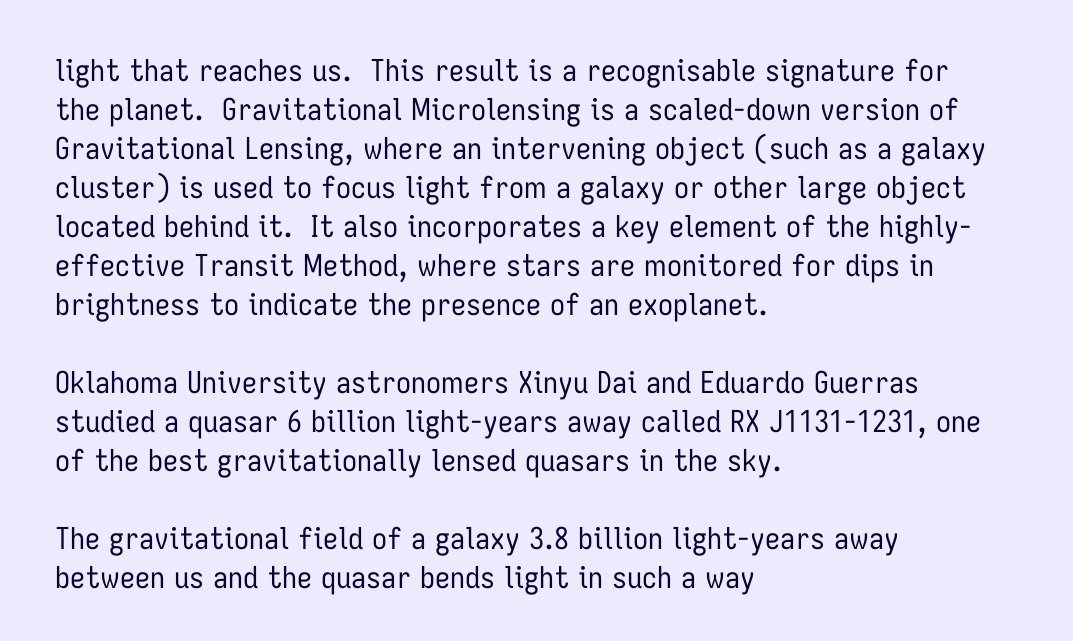light that reaches us.  This result is a recognisable signature for the planet.  Gravitational Microlensing is a scaled-down version of Gravitational Lensing, where an intervening object (such as a galaxy cluster) is used to focus light from a galaxy or other large object located behind it.  It also incorporates a key element of the highly-effective Transit Method, where stars are monitored for dips in brightness to indicate the presence of an exoplanet.

Oklahoma University astronomers Xinyu Dai and Eduardo Guerras studied a quasar 6 billion light-years away called RX J1131-1231, one of the best gravitationally lensed quasars in the sky.

The gravitational field of a galaxy 3.8 billion light-years away between us and the quasar bends light in such a way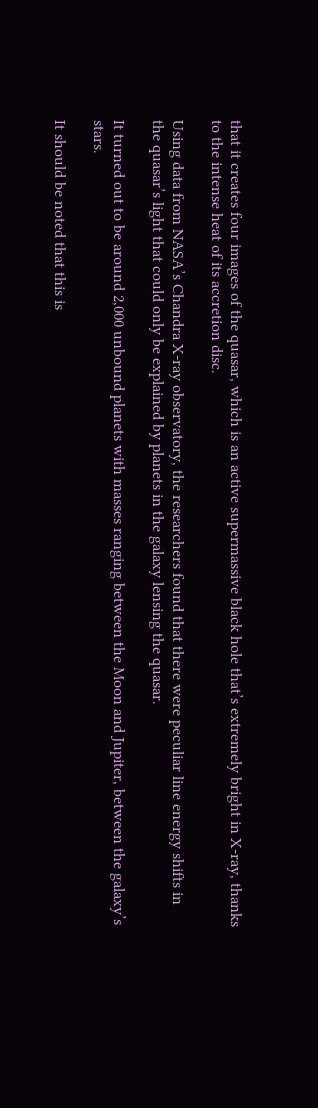that it creates four images of the quasar, which is an active supermassive black hole that’s extremely bright in X-ray, thanks to the intense heat of its accretion disc.

Using data from NASA’s Chandra X-ray observatory, the researchers found that there were peculiar line energy shifts in the quasar’s light that could only be explained by planets in the galaxy lensing the quasar.

It turned out to be around 2,000 unbound planets with masses ranging between the Moon and Jupiter, between the galaxy’s stars.

It should be noted that this is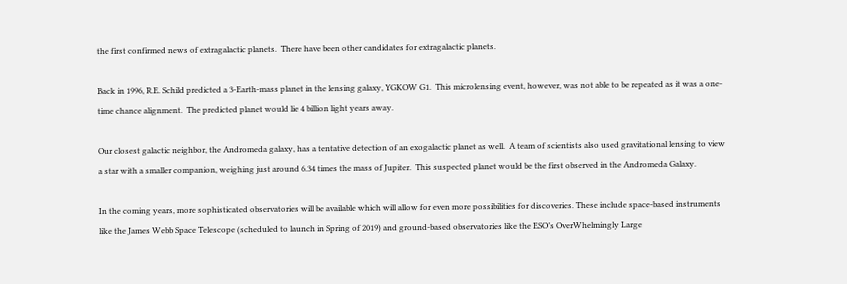the first confirmed news of extragalactic planets.  There have been other candidates for extragalactic planets.

Back in 1996, R.E. Schild predicted a 3-Earth-mass planet in the lensing galaxy, YGKOW G1.  This microlensing event, however, was not able to be repeated as it was a one-time chance alignment.  The predicted planet would lie 4 billion light years away.

Our closest galactic neighbor, the Andromeda galaxy, has a tentative detection of an exogalactic planet as well.  A team of scientists also used gravitational lensing to view a star with a smaller companion, weighing just around 6.34 times the mass of Jupiter.  This suspected planet would be the first observed in the Andromeda Galaxy.

In the coming years, more sophisticated observatories will be available which will allow for even more possibilities for discoveries. These include space-based instruments like the James Webb Space Telescope (scheduled to launch in Spring of 2019) and ground-based observatories like the ESO’s OverWhelmingly Large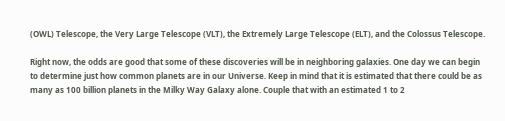(OWL) Telescope, the Very Large Telescope (VLT), the Extremely Large Telescope (ELT), and the Colossus Telescope.

Right now, the odds are good that some of these discoveries will be in neighboring galaxies. One day we can begin to determine just how common planets are in our Universe. Keep in mind that it is estimated that there could be as many as 100 billion planets in the Milky Way Galaxy alone. Couple that with an estimated 1 to 2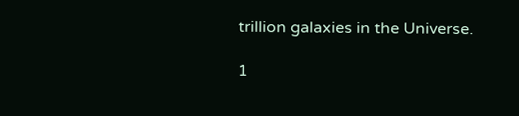trillion galaxies in the Universe.

1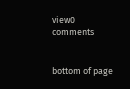view0 comments


bottom of page